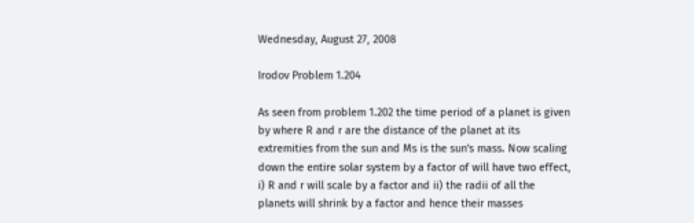Wednesday, August 27, 2008

Irodov Problem 1.204

As seen from problem 1.202 the time period of a planet is given by where R and r are the distance of the planet at its extremities from the sun and Ms is the sun's mass. Now scaling down the entire solar system by a factor of will have two effect, i) R and r will scale by a factor and ii) the radii of all the planets will shrink by a factor and hence their masses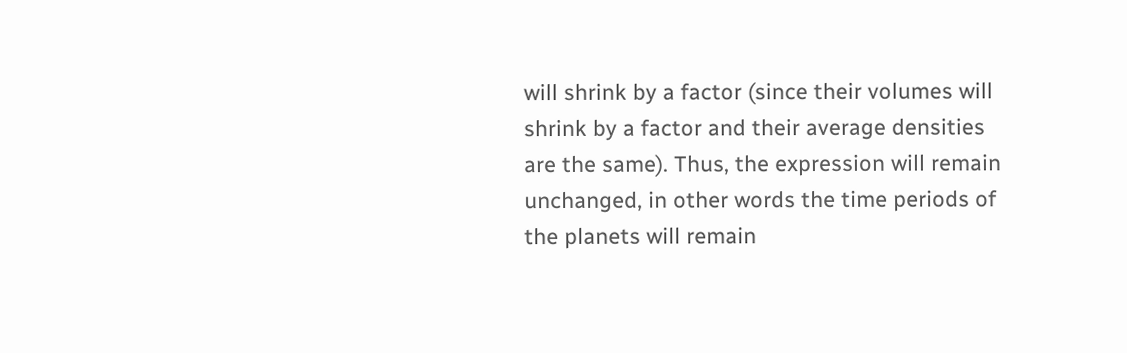will shrink by a factor (since their volumes will shrink by a factor and their average densities are the same). Thus, the expression will remain unchanged, in other words the time periods of the planets will remain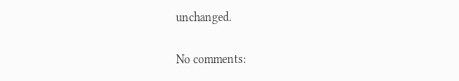unchanged.

No comments: